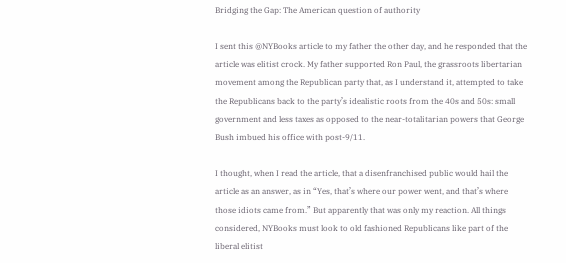Bridging the Gap: The American question of authority

I sent this @NYBooks article to my father the other day, and he responded that the article was elitist crock. My father supported Ron Paul, the grassroots libertarian  movement among the Republican party that, as I understand it, attempted to take the Republicans back to the party’s idealistic roots from the 40s and 50s: small government and less taxes as opposed to the near-totalitarian powers that George Bush imbued his office with post-9/11.

I thought, when I read the article, that a disenfranchised public would hail the article as an answer, as in “Yes, that’s where our power went, and that’s where those idiots came from.” But apparently that was only my reaction. All things considered, NYBooks must look to old fashioned Republicans like part of the liberal elitist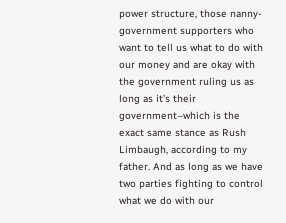power structure, those nanny-government supporters who want to tell us what to do with our money and are okay with the government ruling us as long as it’s their government–which is the exact same stance as Rush Limbaugh, according to my father. And as long as we have two parties fighting to control what we do with our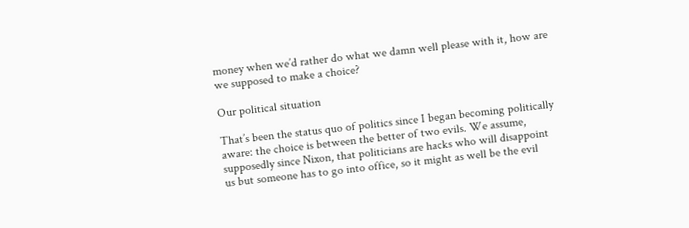money when we’d rather do what we damn well please with it, how are we supposed to make a choice?

Our political situation

That’s been the status quo of politics since I began becoming politically aware: the choice is between the better of two evils. We assume, supposedly since Nixon, that politicians are hacks who will disappoint us but someone has to go into office, so it might as well be the evil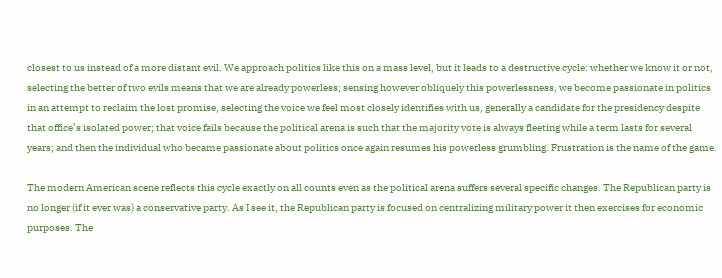closest to us instead of a more distant evil. We approach politics like this on a mass level, but it leads to a destructive cycle: whether we know it or not, selecting the better of two evils means that we are already powerless; sensing however obliquely this powerlessness, we become passionate in politics in an attempt to reclaim the lost promise, selecting the voice we feel most closely identifies with us, generally a candidate for the presidency despite that office’s isolated power; that voice fails because the political arena is such that the majority vote is always fleeting while a term lasts for several years; and then the individual who became passionate about politics once again resumes his powerless grumbling. Frustration is the name of the game.

The modern American scene reflects this cycle exactly on all counts even as the political arena suffers several specific changes. The Republican party is no longer (if it ever was) a conservative party. As I see it, the Republican party is focused on centralizing military power it then exercises for economic purposes. The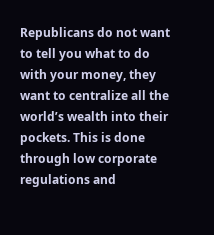Republicans do not want to tell you what to do with your money, they want to centralize all the world’s wealth into their pockets. This is done through low corporate regulations and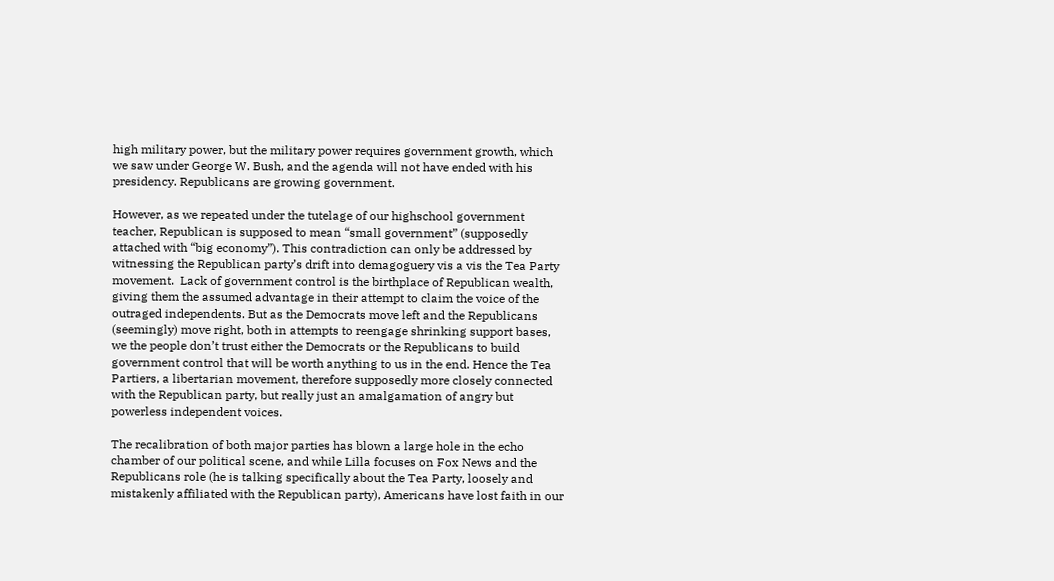high military power, but the military power requires government growth, which we saw under George W. Bush, and the agenda will not have ended with his presidency. Republicans are growing government.

However, as we repeated under the tutelage of our highschool government teacher, Republican is supposed to mean “small government” (supposedly attached with “big economy”). This contradiction can only be addressed by witnessing the Republican party’s drift into demagoguery vis a vis the Tea Party movement.  Lack of government control is the birthplace of Republican wealth, giving them the assumed advantage in their attempt to claim the voice of the outraged independents. But as the Democrats move left and the Republicans (seemingly) move right, both in attempts to reengage shrinking support bases, we the people don’t trust either the Democrats or the Republicans to build government control that will be worth anything to us in the end. Hence the Tea Partiers, a libertarian movement, therefore supposedly more closely connected with the Republican party, but really just an amalgamation of angry but powerless independent voices.

The recalibration of both major parties has blown a large hole in the echo chamber of our political scene, and while Lilla focuses on Fox News and the Republicans role (he is talking specifically about the Tea Party, loosely and mistakenly affiliated with the Republican party), Americans have lost faith in our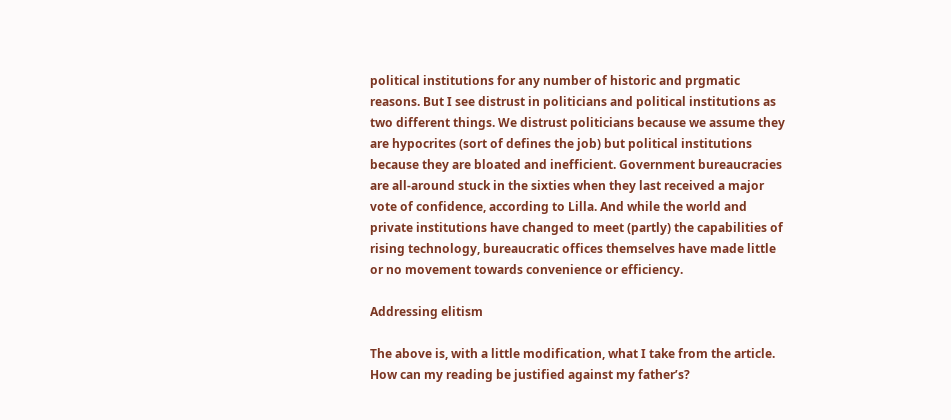political institutions for any number of historic and prgmatic reasons. But I see distrust in politicians and political institutions as two different things. We distrust politicians because we assume they are hypocrites (sort of defines the job) but political institutions because they are bloated and inefficient. Government bureaucracies are all-around stuck in the sixties when they last received a major vote of confidence, according to Lilla. And while the world and private institutions have changed to meet (partly) the capabilities of rising technology, bureaucratic offices themselves have made little or no movement towards convenience or efficiency.

Addressing elitism

The above is, with a little modification, what I take from the article. How can my reading be justified against my father’s?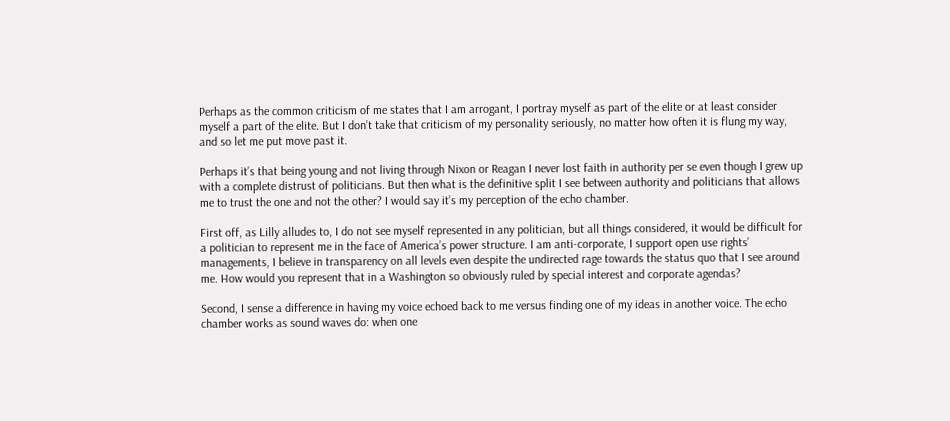Perhaps as the common criticism of me states that I am arrogant, I portray myself as part of the elite or at least consider myself a part of the elite. But I don’t take that criticism of my personality seriously, no matter how often it is flung my way, and so let me put move past it.

Perhaps it’s that being young and not living through Nixon or Reagan I never lost faith in authority per se even though I grew up with a complete distrust of politicians. But then what is the definitive split I see between authority and politicians that allows me to trust the one and not the other? I would say it’s my perception of the echo chamber.

First off, as Lilly alludes to, I do not see myself represented in any politician, but all things considered, it would be difficult for a politician to represent me in the face of America’s power structure. I am anti-corporate, I support open use rights’ managements, I believe in transparency on all levels even despite the undirected rage towards the status quo that I see around me. How would you represent that in a Washington so obviously ruled by special interest and corporate agendas?

Second, I sense a difference in having my voice echoed back to me versus finding one of my ideas in another voice. The echo chamber works as sound waves do: when one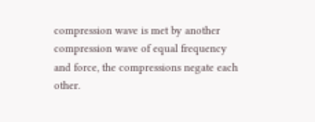compression wave is met by another compression wave of equal frequency and force, the compressions negate each other.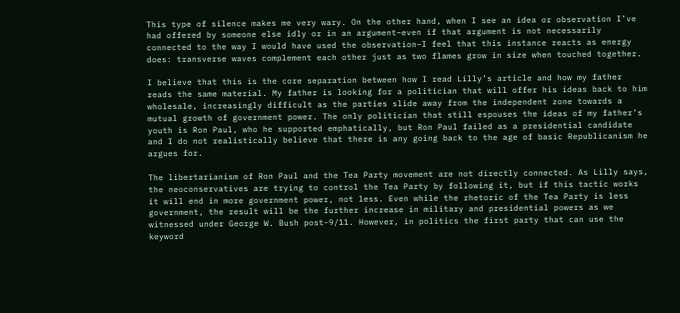This type of silence makes me very wary. On the other hand, when I see an idea or observation I’ve had offered by someone else idly or in an argument–even if that argument is not necessarily connected to the way I would have used the observation–I feel that this instance reacts as energy does: transverse waves complement each other just as two flames grow in size when touched together.

I believe that this is the core separation between how I read Lilly’s article and how my father reads the same material. My father is looking for a politician that will offer his ideas back to him wholesale, increasingly difficult as the parties slide away from the independent zone towards a mutual growth of government power. The only politician that still espouses the ideas of my father’s youth is Ron Paul, who he supported emphatically, but Ron Paul failed as a presidential candidate and I do not realistically believe that there is any going back to the age of basic Republicanism he argues for.

The libertarianism of Ron Paul and the Tea Party movement are not directly connected. As Lilly says, the neoconservatives are trying to control the Tea Party by following it, but if this tactic works it will end in more government power, not less. Even while the rhetoric of the Tea Party is less government, the result will be the further increase in military and presidential powers as we witnessed under George W. Bush post-9/11. However, in politics the first party that can use the keyword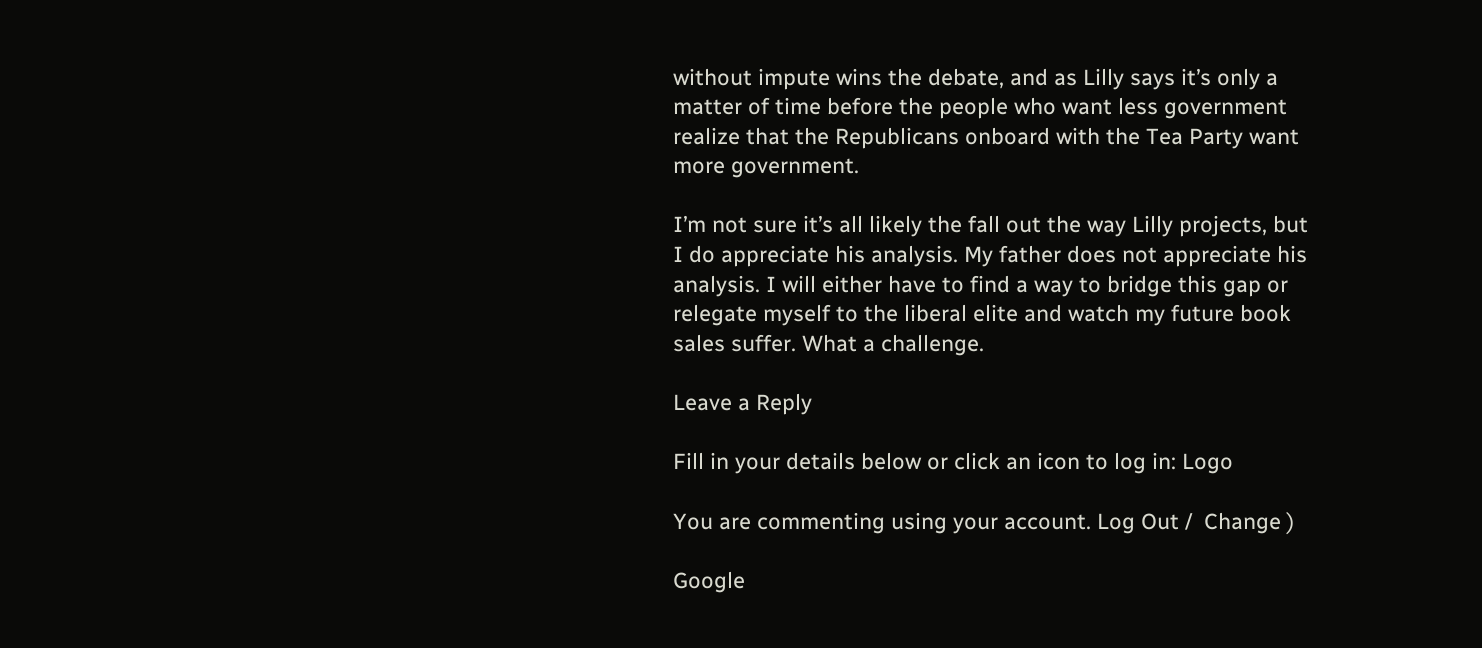without impute wins the debate, and as Lilly says it’s only a matter of time before the people who want less government realize that the Republicans onboard with the Tea Party want more government.

I’m not sure it’s all likely the fall out the way Lilly projects, but I do appreciate his analysis. My father does not appreciate his analysis. I will either have to find a way to bridge this gap or relegate myself to the liberal elite and watch my future book sales suffer. What a challenge.

Leave a Reply

Fill in your details below or click an icon to log in: Logo

You are commenting using your account. Log Out /  Change )

Google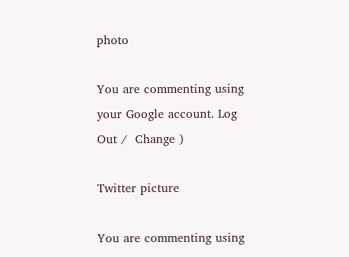photo

You are commenting using your Google account. Log Out /  Change )

Twitter picture

You are commenting using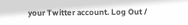your Twitter account. Log Out /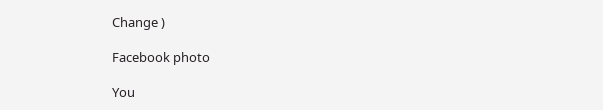Change )

Facebook photo

You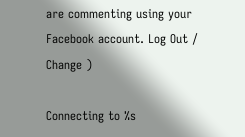are commenting using your Facebook account. Log Out /  Change )

Connecting to %s